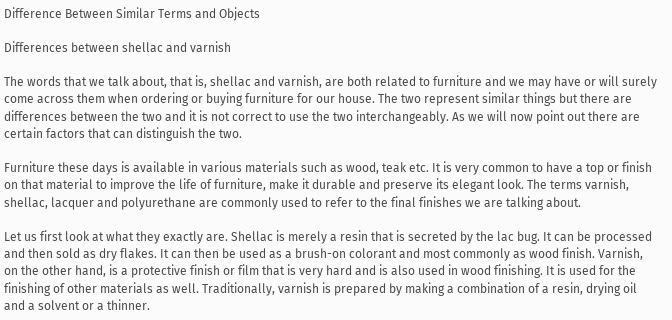Difference Between Similar Terms and Objects

Differences between shellac and varnish

The words that we talk about, that is, shellac and varnish, are both related to furniture and we may have or will surely come across them when ordering or buying furniture for our house. The two represent similar things but there are differences between the two and it is not correct to use the two interchangeably. As we will now point out there are certain factors that can distinguish the two.

Furniture these days is available in various materials such as wood, teak etc. It is very common to have a top or finish on that material to improve the life of furniture, make it durable and preserve its elegant look. The terms varnish, shellac, lacquer and polyurethane are commonly used to refer to the final finishes we are talking about.

Let us first look at what they exactly are. Shellac is merely a resin that is secreted by the lac bug. It can be processed and then sold as dry flakes. It can then be used as a brush-on colorant and most commonly as wood finish. Varnish, on the other hand, is a protective finish or film that is very hard and is also used in wood finishing. It is used for the finishing of other materials as well. Traditionally, varnish is prepared by making a combination of a resin, drying oil and a solvent or a thinner.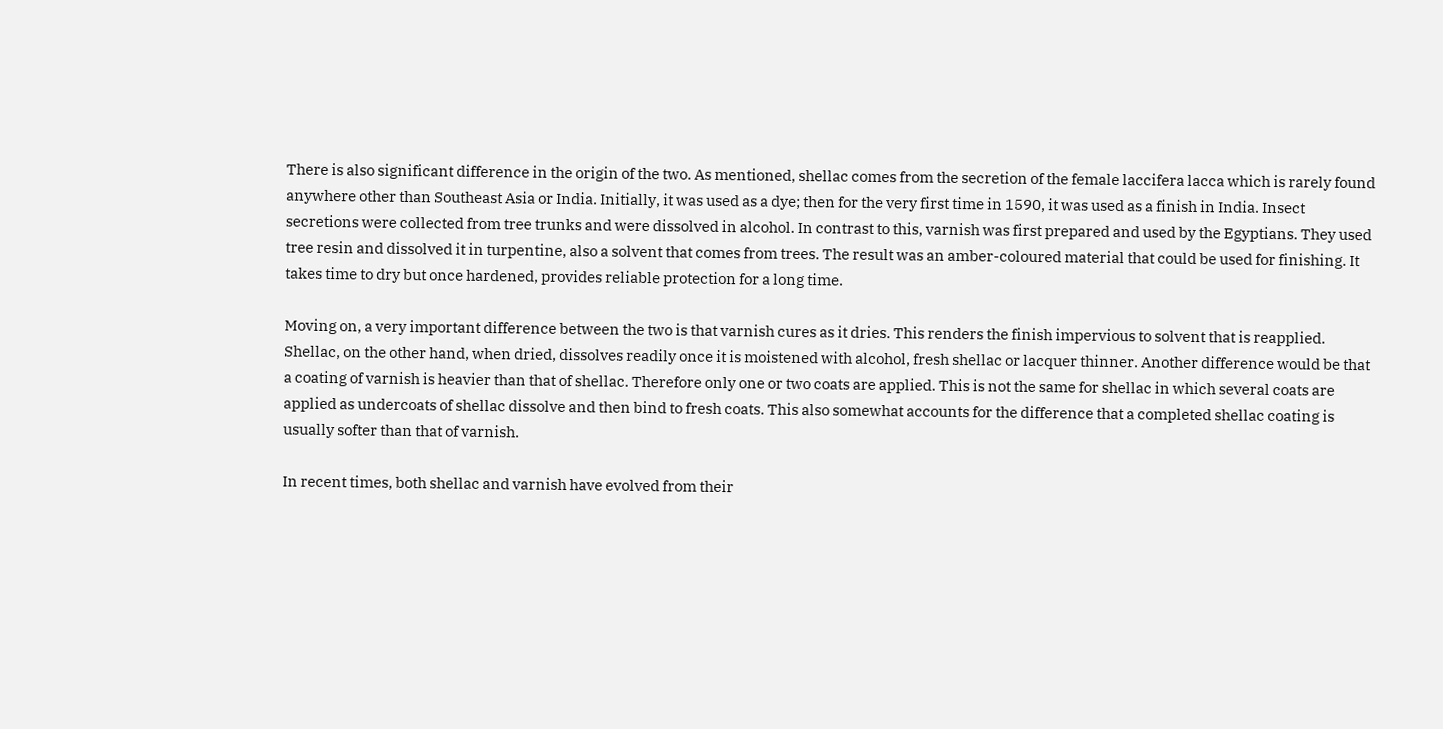There is also significant difference in the origin of the two. As mentioned, shellac comes from the secretion of the female laccifera lacca which is rarely found anywhere other than Southeast Asia or India. Initially, it was used as a dye; then for the very first time in 1590, it was used as a finish in India. Insect secretions were collected from tree trunks and were dissolved in alcohol. In contrast to this, varnish was first prepared and used by the Egyptians. They used tree resin and dissolved it in turpentine, also a solvent that comes from trees. The result was an amber-coloured material that could be used for finishing. It takes time to dry but once hardened, provides reliable protection for a long time.

Moving on, a very important difference between the two is that varnish cures as it dries. This renders the finish impervious to solvent that is reapplied. Shellac, on the other hand, when dried, dissolves readily once it is moistened with alcohol, fresh shellac or lacquer thinner. Another difference would be that a coating of varnish is heavier than that of shellac. Therefore only one or two coats are applied. This is not the same for shellac in which several coats are applied as undercoats of shellac dissolve and then bind to fresh coats. This also somewhat accounts for the difference that a completed shellac coating is usually softer than that of varnish.

In recent times, both shellac and varnish have evolved from their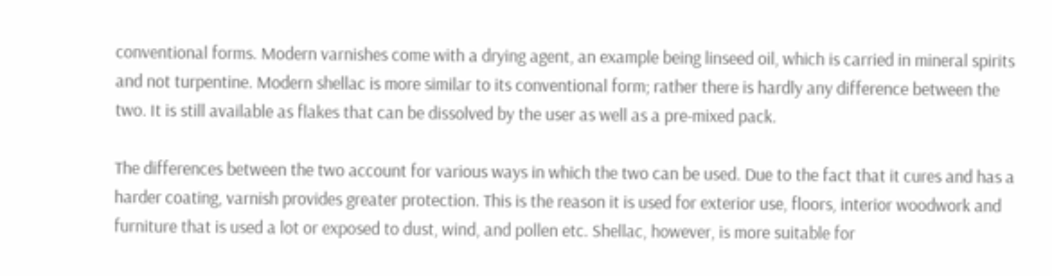conventional forms. Modern varnishes come with a drying agent, an example being linseed oil, which is carried in mineral spirits and not turpentine. Modern shellac is more similar to its conventional form; rather there is hardly any difference between the two. It is still available as flakes that can be dissolved by the user as well as a pre-mixed pack.

The differences between the two account for various ways in which the two can be used. Due to the fact that it cures and has a harder coating, varnish provides greater protection. This is the reason it is used for exterior use, floors, interior woodwork and furniture that is used a lot or exposed to dust, wind, and pollen etc. Shellac, however, is more suitable for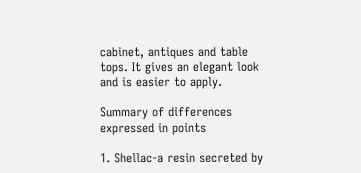cabinet, antiques and table tops. It gives an elegant look and is easier to apply.

Summary of differences expressed in points

1. Shellac-a resin secreted by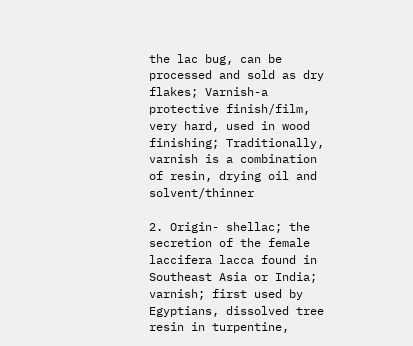the lac bug, can be processed and sold as dry flakes; Varnish-a protective finish/film, very hard, used in wood finishing; Traditionally, varnish is a combination of resin, drying oil and solvent/thinner

2. Origin- shellac; the secretion of the female laccifera lacca found in Southeast Asia or India; varnish; first used by Egyptians, dissolved tree resin in turpentine,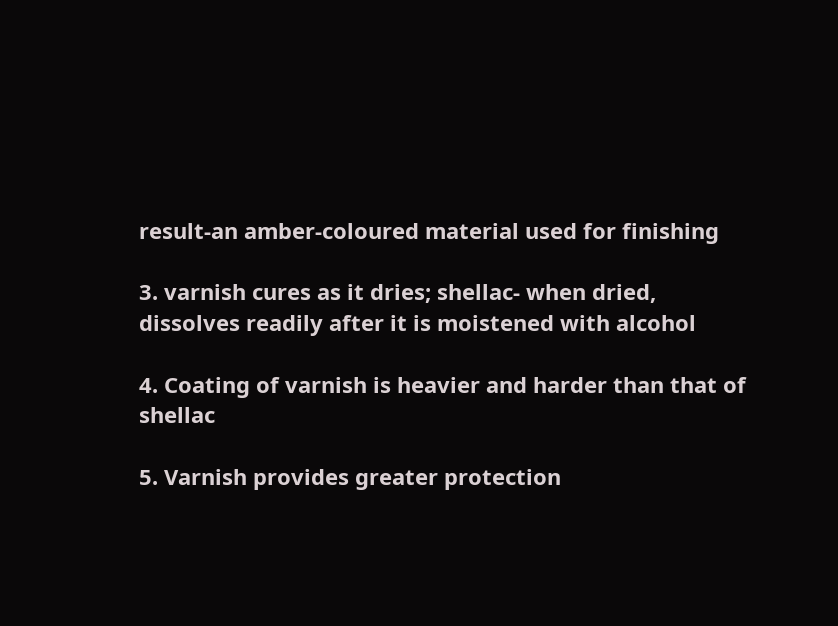result-an amber-coloured material used for finishing

3. varnish cures as it dries; shellac- when dried, dissolves readily after it is moistened with alcohol

4. Coating of varnish is heavier and harder than that of shellac

5. Varnish provides greater protection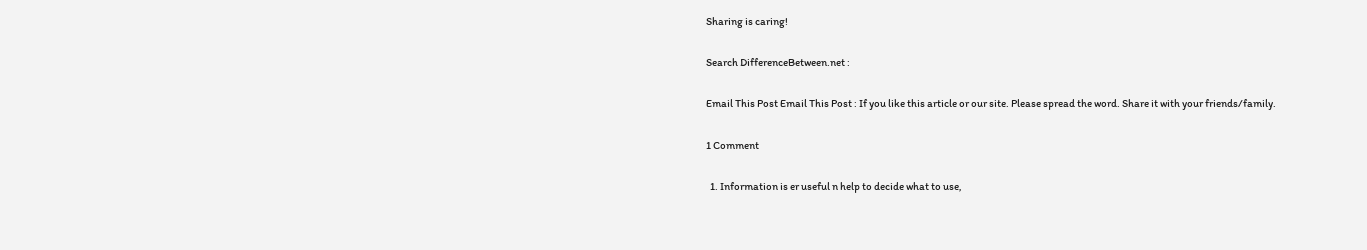Sharing is caring!

Search DifferenceBetween.net :

Email This Post Email This Post : If you like this article or our site. Please spread the word. Share it with your friends/family.

1 Comment

  1. Information is er useful n help to decide what to use,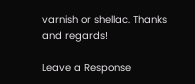varnish or shellac. Thanks and regards!

Leave a Response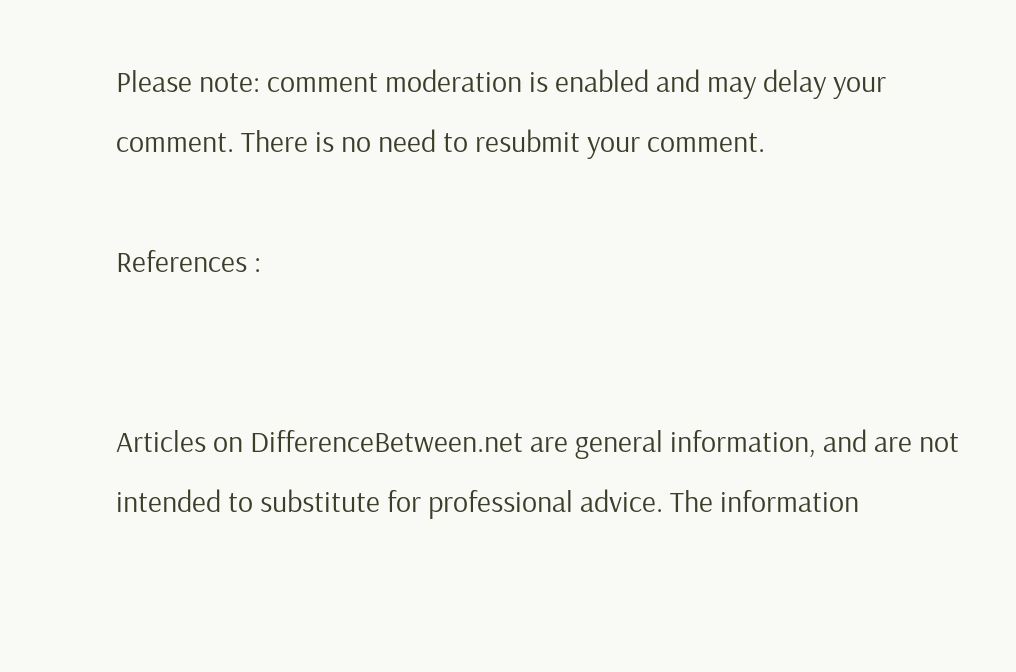Please note: comment moderation is enabled and may delay your comment. There is no need to resubmit your comment.

References :


Articles on DifferenceBetween.net are general information, and are not intended to substitute for professional advice. The information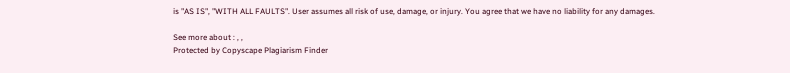is "AS IS", "WITH ALL FAULTS". User assumes all risk of use, damage, or injury. You agree that we have no liability for any damages.

See more about : , ,
Protected by Copyscape Plagiarism Finder